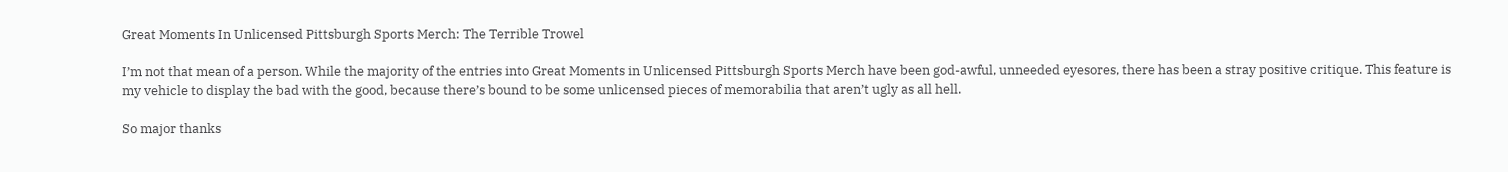Great Moments In Unlicensed Pittsburgh Sports Merch: The Terrible Trowel

I’m not that mean of a person. While the majority of the entries into Great Moments in Unlicensed Pittsburgh Sports Merch have been god-awful, unneeded eyesores, there has been a stray positive critique. This feature is my vehicle to display the bad with the good, because there’s bound to be some unlicensed pieces of memorabilia that aren’t ugly as all hell.

So major thanks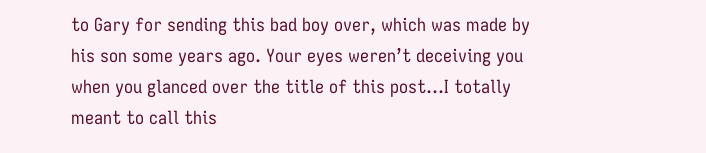to Gary for sending this bad boy over, which was made by his son some years ago. Your eyes weren’t deceiving you when you glanced over the title of this post…I totally meant to call this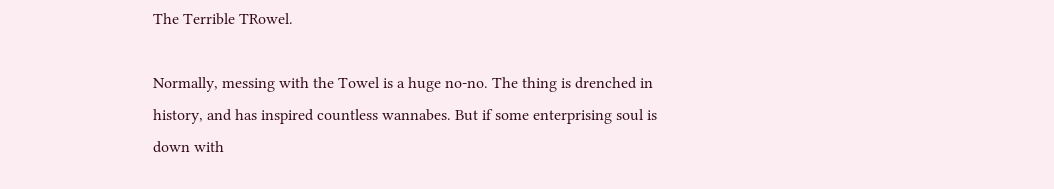The Terrible TRowel.

Normally, messing with the Towel is a huge no-no. The thing is drenched in history, and has inspired countless wannabes. But if some enterprising soul is down with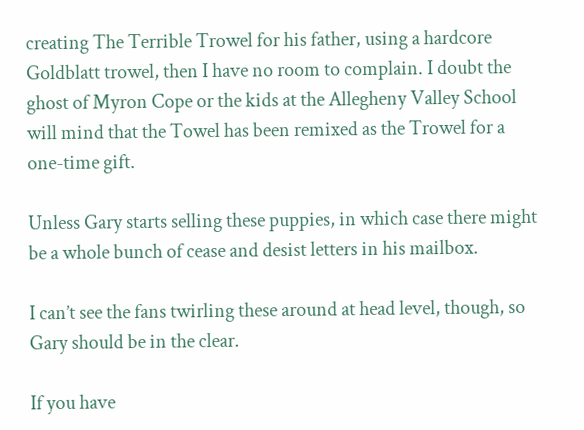creating The Terrible Trowel for his father, using a hardcore Goldblatt trowel, then I have no room to complain. I doubt the ghost of Myron Cope or the kids at the Allegheny Valley School will mind that the Towel has been remixed as the Trowel for a one-time gift.

Unless Gary starts selling these puppies, in which case there might be a whole bunch of cease and desist letters in his mailbox.

I can’t see the fans twirling these around at head level, though, so Gary should be in the clear.

If you have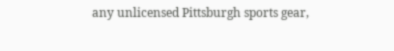any unlicensed Pittsburgh sports gear,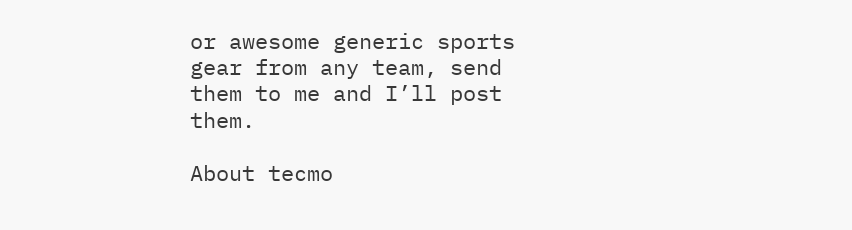or awesome generic sports gear from any team, send them to me and I’ll post them.

About tecmo